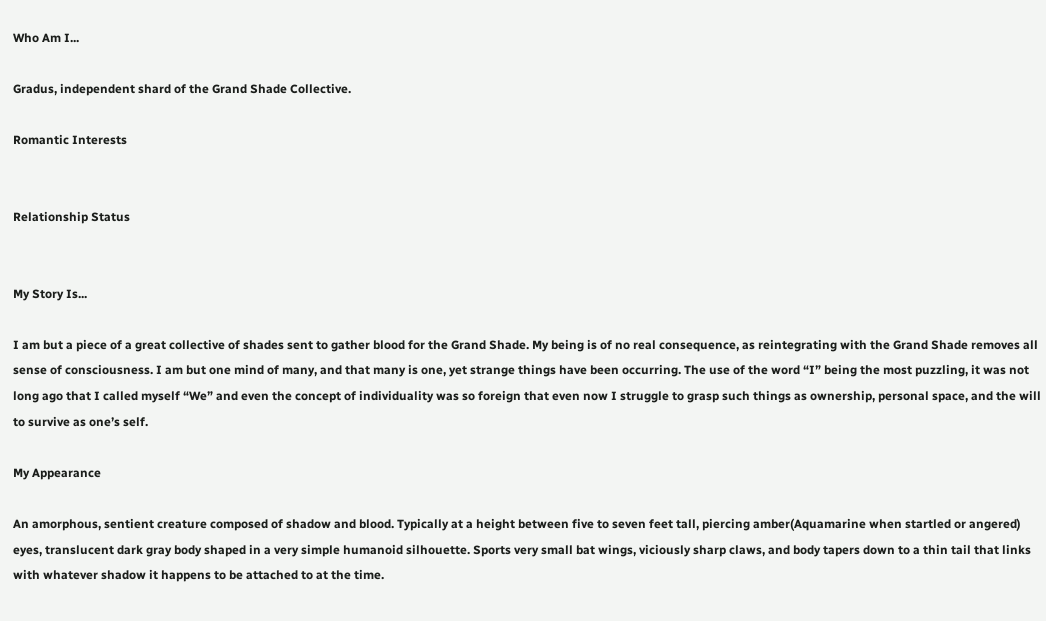Who Am I...

Gradus, independent shard of the Grand Shade Collective.

Romantic Interests


Relationship Status


My Story Is...

I am but a piece of a great collective of shades sent to gather blood for the Grand Shade. My being is of no real consequence, as reintegrating with the Grand Shade removes all sense of consciousness. I am but one mind of many, and that many is one, yet strange things have been occurring. The use of the word “I” being the most puzzling, it was not long ago that I called myself “We” and even the concept of individuality was so foreign that even now I struggle to grasp such things as ownership, personal space, and the will to survive as one’s self.

My Appearance

An amorphous, sentient creature composed of shadow and blood. Typically at a height between five to seven feet tall, piercing amber(Aquamarine when startled or angered) eyes, translucent dark gray body shaped in a very simple humanoid silhouette. Sports very small bat wings, viciously sharp claws, and body tapers down to a thin tail that links with whatever shadow it happens to be attached to at the time.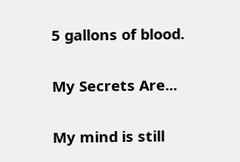5 gallons of blood.

My Secrets Are...

My mind is still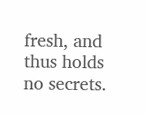fresh, and thus holds no secrets.